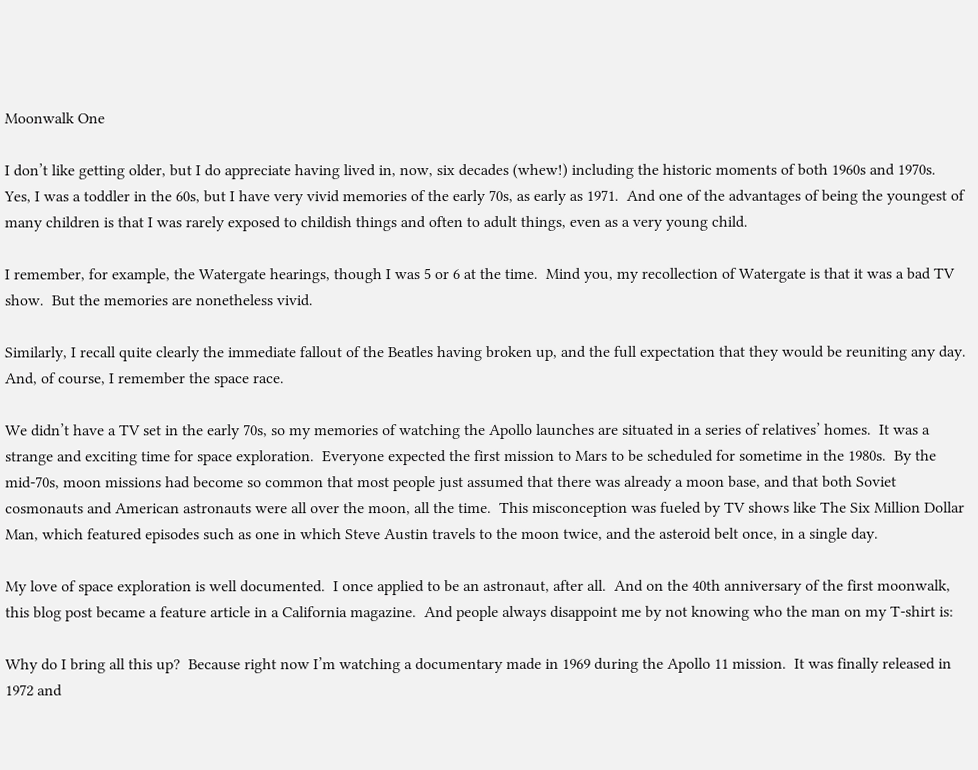Moonwalk One

I don’t like getting older, but I do appreciate having lived in, now, six decades (whew!) including the historic moments of both 1960s and 1970s.  Yes, I was a toddler in the 60s, but I have very vivid memories of the early 70s, as early as 1971.  And one of the advantages of being the youngest of many children is that I was rarely exposed to childish things and often to adult things, even as a very young child.

I remember, for example, the Watergate hearings, though I was 5 or 6 at the time.  Mind you, my recollection of Watergate is that it was a bad TV show.  But the memories are nonetheless vivid.

Similarly, I recall quite clearly the immediate fallout of the Beatles having broken up, and the full expectation that they would be reuniting any day.  And, of course, I remember the space race.

We didn’t have a TV set in the early 70s, so my memories of watching the Apollo launches are situated in a series of relatives’ homes.  It was a strange and exciting time for space exploration.  Everyone expected the first mission to Mars to be scheduled for sometime in the 1980s.  By the mid-70s, moon missions had become so common that most people just assumed that there was already a moon base, and that both Soviet cosmonauts and American astronauts were all over the moon, all the time.  This misconception was fueled by TV shows like The Six Million Dollar Man, which featured episodes such as one in which Steve Austin travels to the moon twice, and the asteroid belt once, in a single day.

My love of space exploration is well documented.  I once applied to be an astronaut, after all.  And on the 40th anniversary of the first moonwalk, this blog post became a feature article in a California magazine.  And people always disappoint me by not knowing who the man on my T-shirt is:

Why do I bring all this up?  Because right now I’m watching a documentary made in 1969 during the Apollo 11 mission.  It was finally released in 1972 and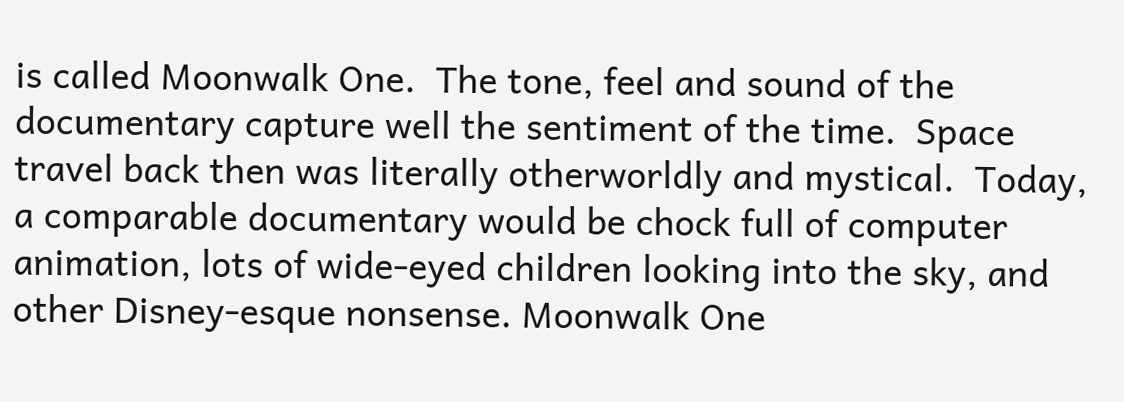is called Moonwalk One.  The tone, feel and sound of the documentary capture well the sentiment of the time.  Space travel back then was literally otherworldly and mystical.  Today, a comparable documentary would be chock full of computer animation, lots of wide-eyed children looking into the sky, and other Disney-esque nonsense. Moonwalk One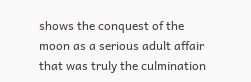shows the conquest of the moon as a serious adult affair that was truly the culmination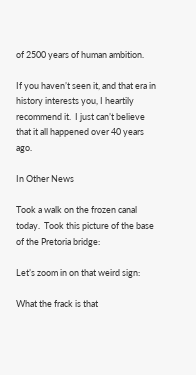of 2500 years of human ambition.

If you haven’t seen it, and that era in history interests you, I heartily recommend it.  I just can’t believe that it all happened over 40 years ago.

In Other News

Took a walk on the frozen canal today.  Took this picture of the base of the Pretoria bridge:

Let’s zoom in on that weird sign:

What the frack is that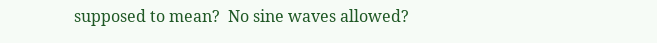supposed to mean?  No sine waves allowed?